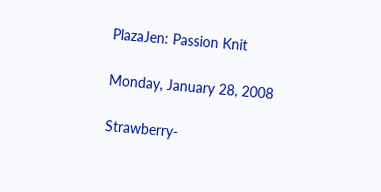PlazaJen: Passion Knit

Monday, January 28, 2008

Strawberry-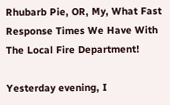Rhubarb Pie, OR, My, What Fast Response Times We Have With The Local Fire Department!

Yesterday evening, I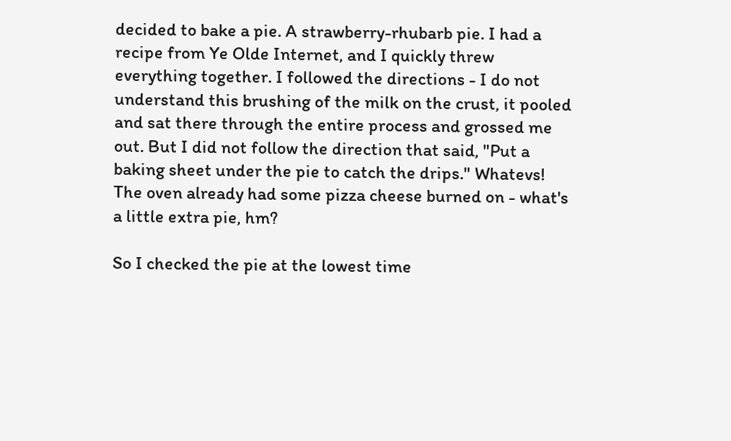decided to bake a pie. A strawberry-rhubarb pie. I had a recipe from Ye Olde Internet, and I quickly threw everything together. I followed the directions - I do not understand this brushing of the milk on the crust, it pooled and sat there through the entire process and grossed me out. But I did not follow the direction that said, "Put a baking sheet under the pie to catch the drips." Whatevs! The oven already had some pizza cheese burned on - what's a little extra pie, hm?

So I checked the pie at the lowest time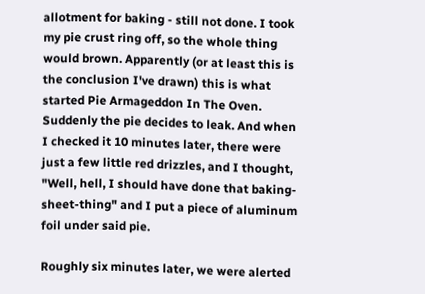allotment for baking - still not done. I took my pie crust ring off, so the whole thing would brown. Apparently (or at least this is the conclusion I've drawn) this is what started Pie Armageddon In The Oven. Suddenly the pie decides to leak. And when I checked it 10 minutes later, there were just a few little red drizzles, and I thought, "Well, hell, I should have done that baking-sheet-thing" and I put a piece of aluminum foil under said pie.

Roughly six minutes later, we were alerted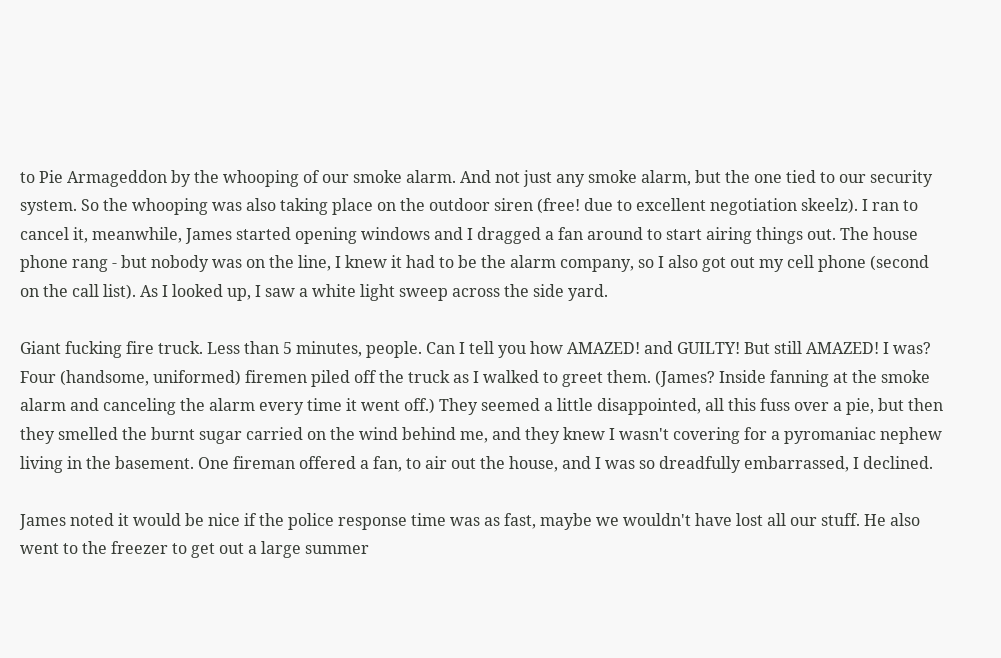to Pie Armageddon by the whooping of our smoke alarm. And not just any smoke alarm, but the one tied to our security system. So the whooping was also taking place on the outdoor siren (free! due to excellent negotiation skeelz). I ran to cancel it, meanwhile, James started opening windows and I dragged a fan around to start airing things out. The house phone rang - but nobody was on the line, I knew it had to be the alarm company, so I also got out my cell phone (second on the call list). As I looked up, I saw a white light sweep across the side yard.

Giant fucking fire truck. Less than 5 minutes, people. Can I tell you how AMAZED! and GUILTY! But still AMAZED! I was? Four (handsome, uniformed) firemen piled off the truck as I walked to greet them. (James? Inside fanning at the smoke alarm and canceling the alarm every time it went off.) They seemed a little disappointed, all this fuss over a pie, but then they smelled the burnt sugar carried on the wind behind me, and they knew I wasn't covering for a pyromaniac nephew living in the basement. One fireman offered a fan, to air out the house, and I was so dreadfully embarrassed, I declined.

James noted it would be nice if the police response time was as fast, maybe we wouldn't have lost all our stuff. He also went to the freezer to get out a large summer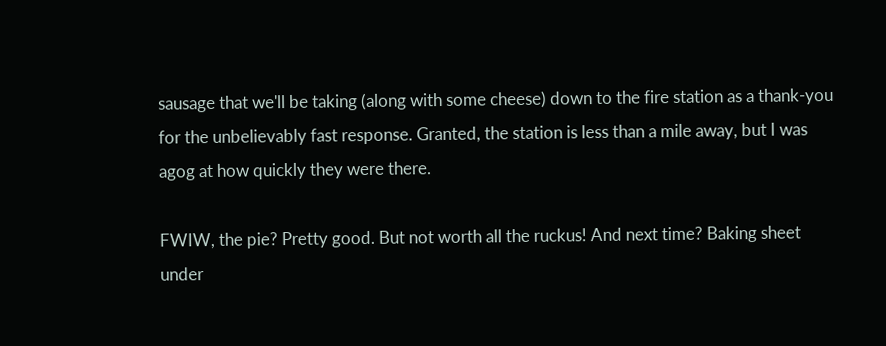sausage that we'll be taking (along with some cheese) down to the fire station as a thank-you for the unbelievably fast response. Granted, the station is less than a mile away, but I was agog at how quickly they were there.

FWIW, the pie? Pretty good. But not worth all the ruckus! And next time? Baking sheet under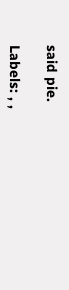said pie.

Labels: , ,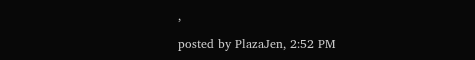,

posted by PlazaJen, 2:52 PM